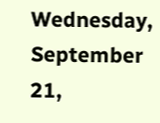Wednesday, September 21,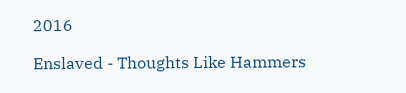2016

Enslaved - Thoughts Like Hammers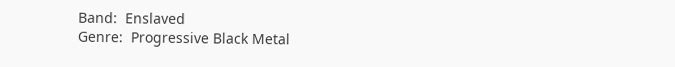Band:  Enslaved
Genre:  Progressive Black Metal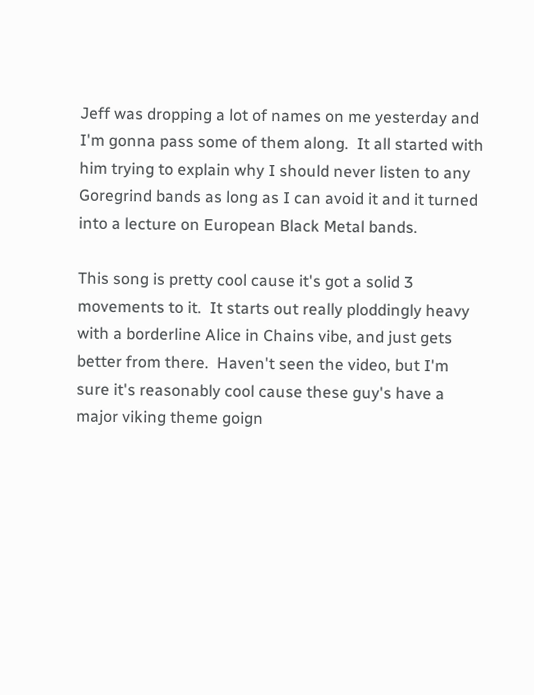Jeff was dropping a lot of names on me yesterday and I'm gonna pass some of them along.  It all started with him trying to explain why I should never listen to any Goregrind bands as long as I can avoid it and it turned into a lecture on European Black Metal bands.

This song is pretty cool cause it's got a solid 3 movements to it.  It starts out really ploddingly heavy with a borderline Alice in Chains vibe, and just gets better from there.  Haven't seen the video, but I'm sure it's reasonably cool cause these guy's have a major viking theme goign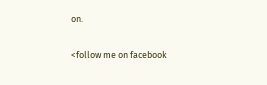on.

<follow me on facebook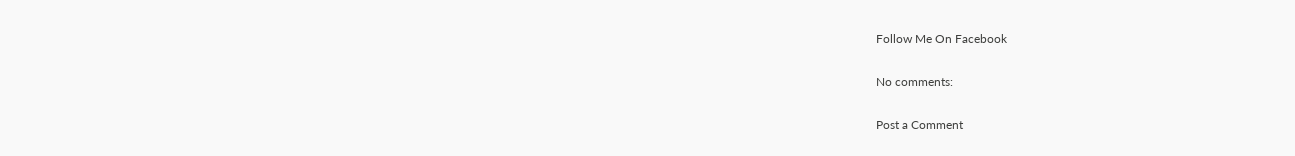Follow Me On Facebook

No comments:

Post a Comment